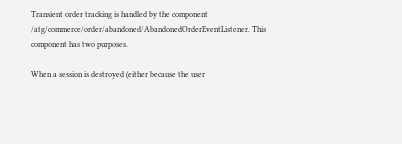Transient order tracking is handled by the component /atg/commerce/order/abandoned/AbandonedOrderEventListener. This component has two purposes.

When a session is destroyed (either because the user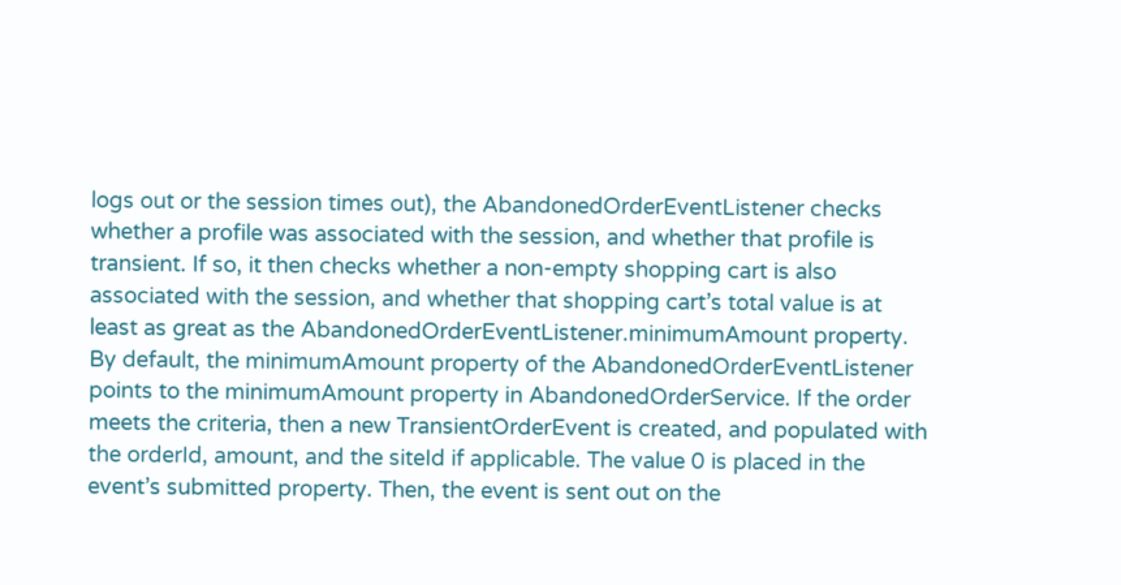logs out or the session times out), the AbandonedOrderEventListener checks whether a profile was associated with the session, and whether that profile is transient. If so, it then checks whether a non-empty shopping cart is also associated with the session, and whether that shopping cart’s total value is at least as great as the AbandonedOrderEventListener.minimumAmount property. By default, the minimumAmount property of the AbandonedOrderEventListener points to the minimumAmount property in AbandonedOrderService. If the order meets the criteria, then a new TransientOrderEvent is created, and populated with the orderId, amount, and the siteId if applicable. The value 0 is placed in the event’s submitted property. Then, the event is sent out on the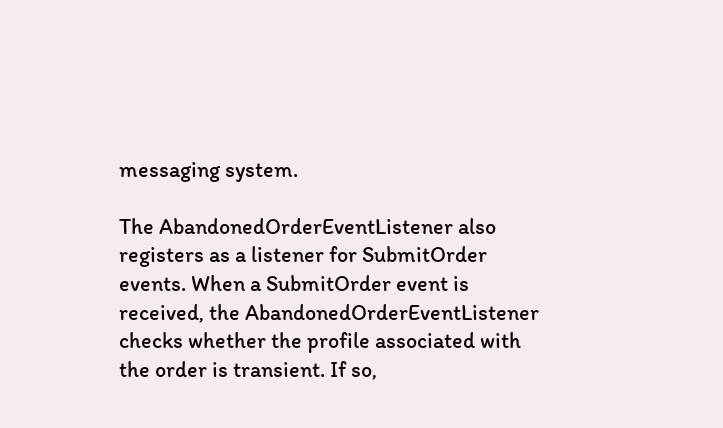messaging system.

The AbandonedOrderEventListener also registers as a listener for SubmitOrder events. When a SubmitOrder event is received, the AbandonedOrderEventListener checks whether the profile associated with the order is transient. If so,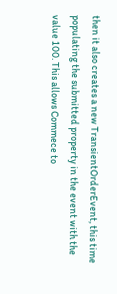then it also creates a new TransientOrderEvent, this time populating the submitted property in the event with the value 100. This allows Commece to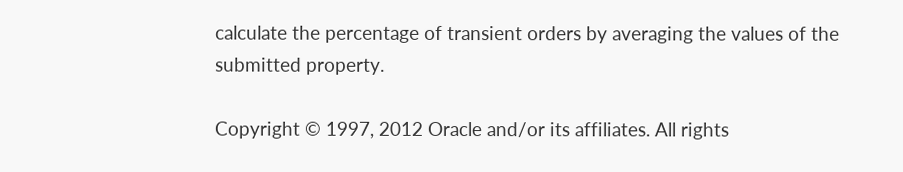calculate the percentage of transient orders by averaging the values of the submitted property.

Copyright © 1997, 2012 Oracle and/or its affiliates. All rights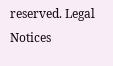reserved. Legal Notices